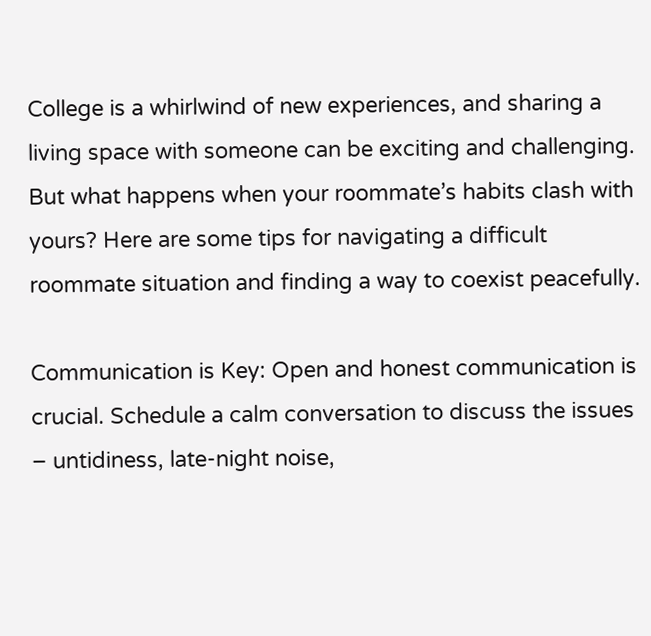College is a whirlwind of new experiences, and sharing a living space with someone can be exciting and challenging. But what happens when your roommate’s habits clash with yours? Here are some tips for navigating a difficult roommate situation and finding a way to coexist peacefully.

Communication is Key: Open and honest communication is crucial. Schedule a calm conversation to discuss the issues – untidiness, late-night noise,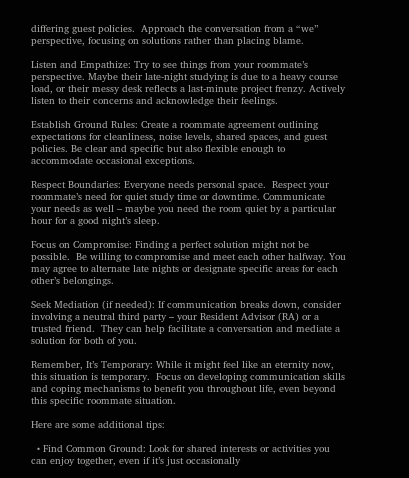differing guest policies.  Approach the conversation from a “we” perspective, focusing on solutions rather than placing blame.

Listen and Empathize: Try to see things from your roommate’s perspective. Maybe their late-night studying is due to a heavy course load, or their messy desk reflects a last-minute project frenzy. Actively listen to their concerns and acknowledge their feelings.

Establish Ground Rules: Create a roommate agreement outlining expectations for cleanliness, noise levels, shared spaces, and guest policies. Be clear and specific but also flexible enough to accommodate occasional exceptions.

Respect Boundaries: Everyone needs personal space.  Respect your roommate’s need for quiet study time or downtime. Communicate your needs as well – maybe you need the room quiet by a particular hour for a good night’s sleep.

Focus on Compromise: Finding a perfect solution might not be possible.  Be willing to compromise and meet each other halfway. You may agree to alternate late nights or designate specific areas for each other’s belongings.

Seek Mediation (if needed): If communication breaks down, consider involving a neutral third party – your Resident Advisor (RA) or a trusted friend.  They can help facilitate a conversation and mediate a solution for both of you.

Remember, It’s Temporary: While it might feel like an eternity now, this situation is temporary.  Focus on developing communication skills and coping mechanisms to benefit you throughout life, even beyond this specific roommate situation.

Here are some additional tips:

  • Find Common Ground: Look for shared interests or activities you can enjoy together, even if it’s just occasionally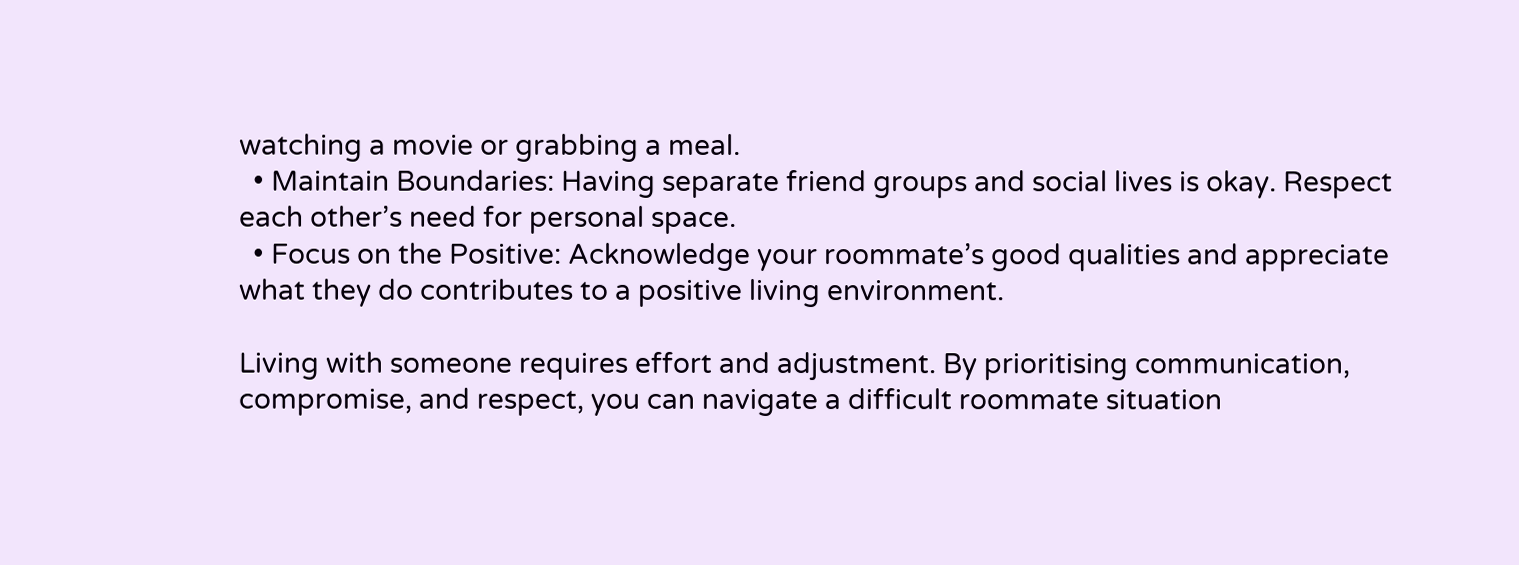watching a movie or grabbing a meal.
  • Maintain Boundaries: Having separate friend groups and social lives is okay. Respect each other’s need for personal space.
  • Focus on the Positive: Acknowledge your roommate’s good qualities and appreciate what they do contributes to a positive living environment.

Living with someone requires effort and adjustment. By prioritising communication, compromise, and respect, you can navigate a difficult roommate situation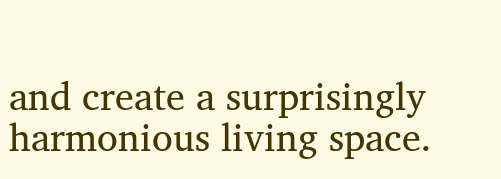and create a surprisingly harmonious living space.